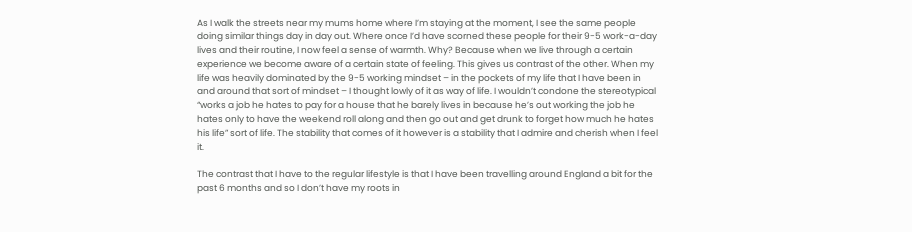As I walk the streets near my mums home where I’m staying at the moment, I see the same people doing similar things day in day out. Where once I’d have scorned these people for their 9-5 work-a-day lives and their routine, I now feel a sense of warmth. Why? Because when we live through a certain experience we become aware of a certain state of feeling. This gives us contrast of the other. When my life was heavily dominated by the 9-5 working mindset – in the pockets of my life that I have been in and around that sort of mindset – I thought lowly of it as way of life. I wouldn’t condone the stereotypical “works a job he hates to pay for a house that he barely lives in because he’s out working the job he hates only to have the weekend roll along and then go out and get drunk to forget how much he hates his life” sort of life. The stability that comes of it however is a stability that I admire and cherish when I feel it.

The contrast that I have to the regular lifestyle is that I have been travelling around England a bit for the past 6 months and so I don’t have my roots in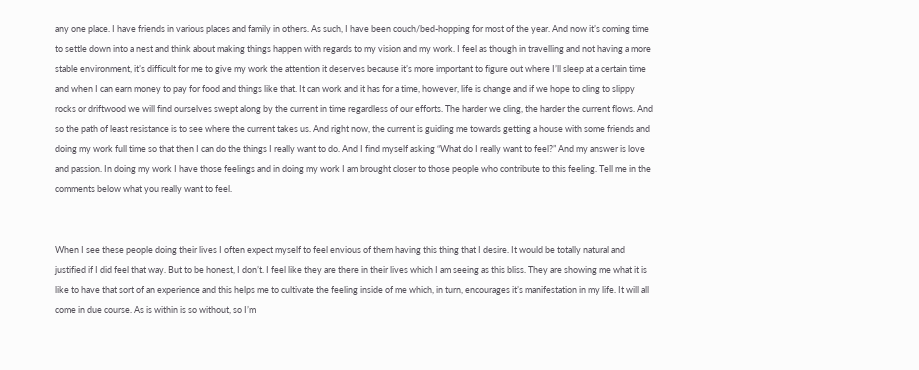any one place. I have friends in various places and family in others. As such, I have been couch/bed-hopping for most of the year. And now it’s coming time to settle down into a nest and think about making things happen with regards to my vision and my work. I feel as though in travelling and not having a more stable environment, it’s difficult for me to give my work the attention it deserves because it’s more important to figure out where I’ll sleep at a certain time and when I can earn money to pay for food and things like that. It can work and it has for a time, however, life is change and if we hope to cling to slippy rocks or driftwood we will find ourselves swept along by the current in time regardless of our efforts. The harder we cling, the harder the current flows. And so the path of least resistance is to see where the current takes us. And right now, the current is guiding me towards getting a house with some friends and doing my work full time so that then I can do the things I really want to do. And I find myself asking “What do I really want to feel?” And my answer is love and passion. In doing my work I have those feelings and in doing my work I am brought closer to those people who contribute to this feeling. Tell me in the comments below what you really want to feel.


When I see these people doing their lives I often expect myself to feel envious of them having this thing that I desire. It would be totally natural and justified if I did feel that way. But to be honest, I don’t. I feel like they are there in their lives which I am seeing as this bliss. They are showing me what it is like to have that sort of an experience and this helps me to cultivate the feeling inside of me which, in turn, encourages it’s manifestation in my life. It will all come in due course. As is within is so without, so I’m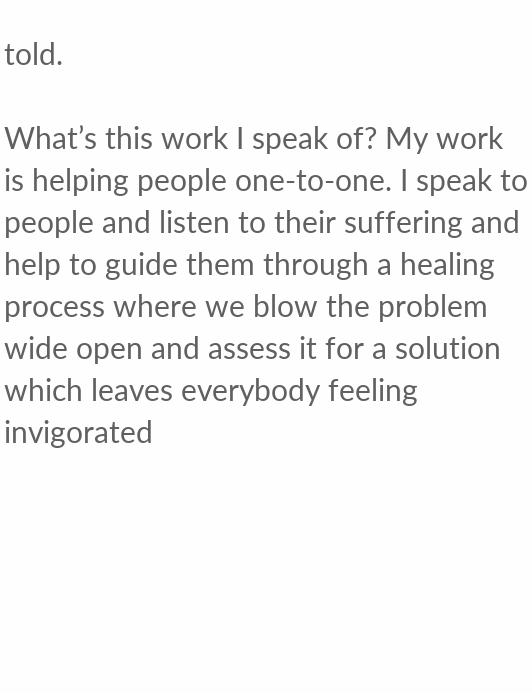told.

What’s this work I speak of? My work is helping people one-to-one. I speak to people and listen to their suffering and help to guide them through a healing process where we blow the problem wide open and assess it for a solution which leaves everybody feeling invigorated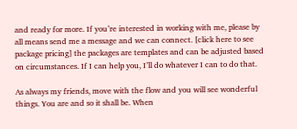and ready for more. If you’re interested in working with me, please by all means send me a message and we can connect. [click here to see package pricing] the packages are templates and can be adjusted based on circumstances. If I can help you, I’ll do whatever I can to do that.

As always my friends, move with the flow and you will see wonderful things. You are and so it shall be. When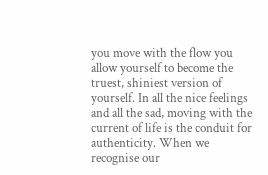you move with the flow you allow yourself to become the truest, shiniest version of yourself. In all the nice feelings and all the sad, moving with the current of life is the conduit for authenticity. When we recognise our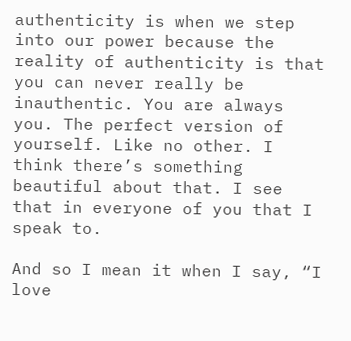authenticity is when we step into our power because the reality of authenticity is that you can never really be inauthentic. You are always you. The perfect version of yourself. Like no other. I think there’s something beautiful about that. I see that in everyone of you that I speak to.

And so I mean it when I say, “I love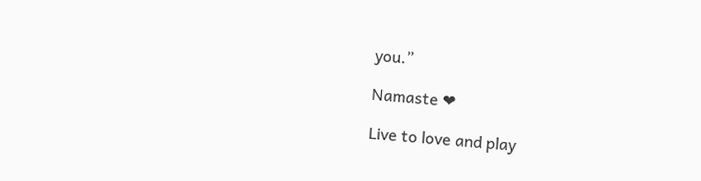you.”

Namaste ❤

Live to love and play